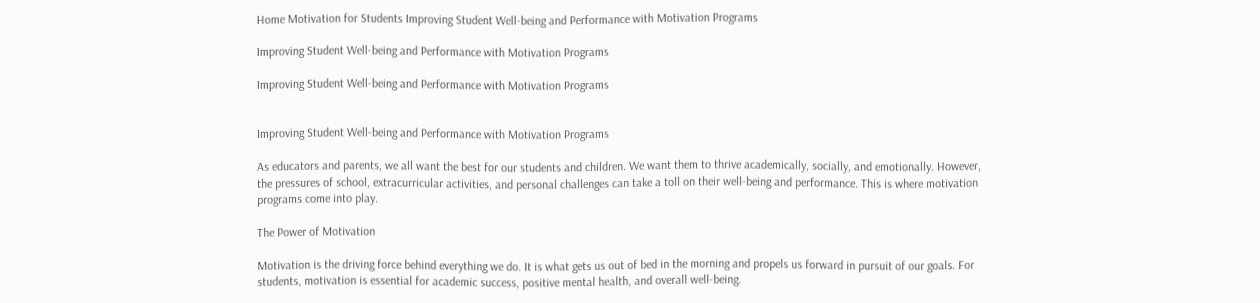Home Motivation for Students Improving Student Well-being and Performance with Motivation Programs

Improving Student Well-being and Performance with Motivation Programs

Improving Student Well-being and Performance with Motivation Programs


Improving Student Well-being and Performance with Motivation Programs

As educators and parents, we all want the best for our students and children. We want them to thrive academically, socially, and emotionally. However, the pressures of school, extracurricular activities, and personal challenges can take a toll on their well-being and performance. This is where motivation programs come into play.

The Power of Motivation

Motivation is the driving force behind everything we do. It is what gets us out of bed in the morning and propels us forward in pursuit of our goals. For students, motivation is essential for academic success, positive mental health, and overall well-being.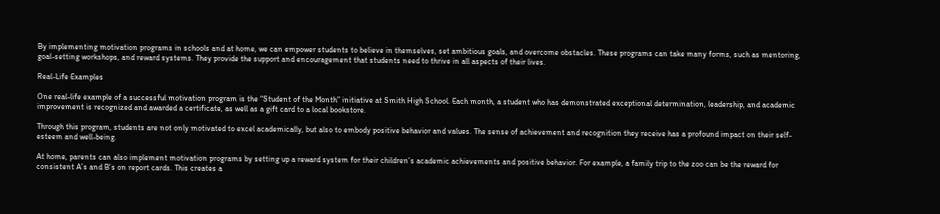By implementing motivation programs in schools and at home, we can empower students to believe in themselves, set ambitious goals, and overcome obstacles. These programs can take many forms, such as mentoring, goal-setting workshops, and reward systems. They provide the support and encouragement that students need to thrive in all aspects of their lives.

Real-Life Examples

One real-life example of a successful motivation program is the “Student of the Month” initiative at Smith High School. Each month, a student who has demonstrated exceptional determination, leadership, and academic improvement is recognized and awarded a certificate, as well as a gift card to a local bookstore.

Through this program, students are not only motivated to excel academically, but also to embody positive behavior and values. The sense of achievement and recognition they receive has a profound impact on their self-esteem and well-being.

At home, parents can also implement motivation programs by setting up a reward system for their children’s academic achievements and positive behavior. For example, a family trip to the zoo can be the reward for consistent A’s and B’s on report cards. This creates a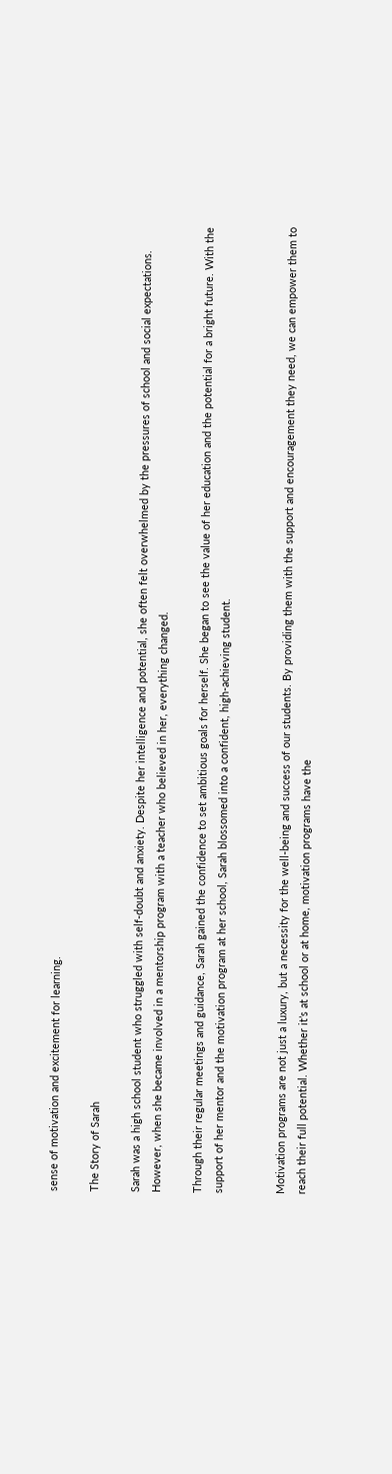sense of motivation and excitement for learning.

The Story of Sarah

Sarah was a high school student who struggled with self-doubt and anxiety. Despite her intelligence and potential, she often felt overwhelmed by the pressures of school and social expectations. However, when she became involved in a mentorship program with a teacher who believed in her, everything changed.

Through their regular meetings and guidance, Sarah gained the confidence to set ambitious goals for herself. She began to see the value of her education and the potential for a bright future. With the support of her mentor and the motivation program at her school, Sarah blossomed into a confident, high-achieving student.


Motivation programs are not just a luxury, but a necessity for the well-being and success of our students. By providing them with the support and encouragement they need, we can empower them to reach their full potential. Whether it’s at school or at home, motivation programs have the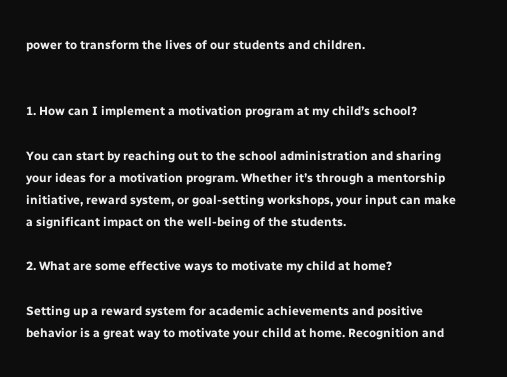power to transform the lives of our students and children.


1. How can I implement a motivation program at my child’s school?

You can start by reaching out to the school administration and sharing your ideas for a motivation program. Whether it’s through a mentorship initiative, reward system, or goal-setting workshops, your input can make a significant impact on the well-being of the students.

2. What are some effective ways to motivate my child at home?

Setting up a reward system for academic achievements and positive behavior is a great way to motivate your child at home. Recognition and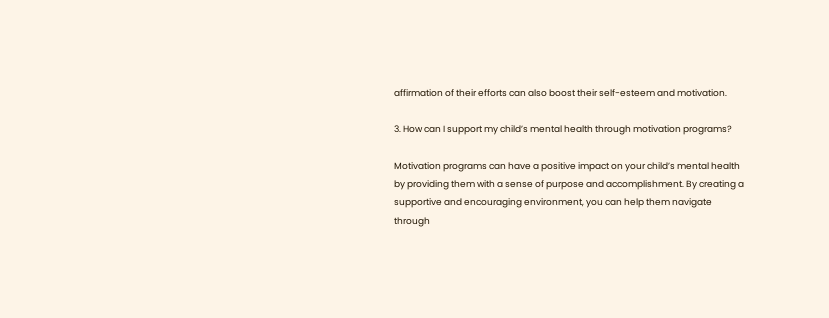affirmation of their efforts can also boost their self-esteem and motivation.

3. How can I support my child’s mental health through motivation programs?

Motivation programs can have a positive impact on your child’s mental health by providing them with a sense of purpose and accomplishment. By creating a supportive and encouraging environment, you can help them navigate through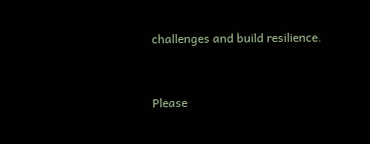challenges and build resilience.



Please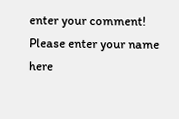enter your comment!
Please enter your name here